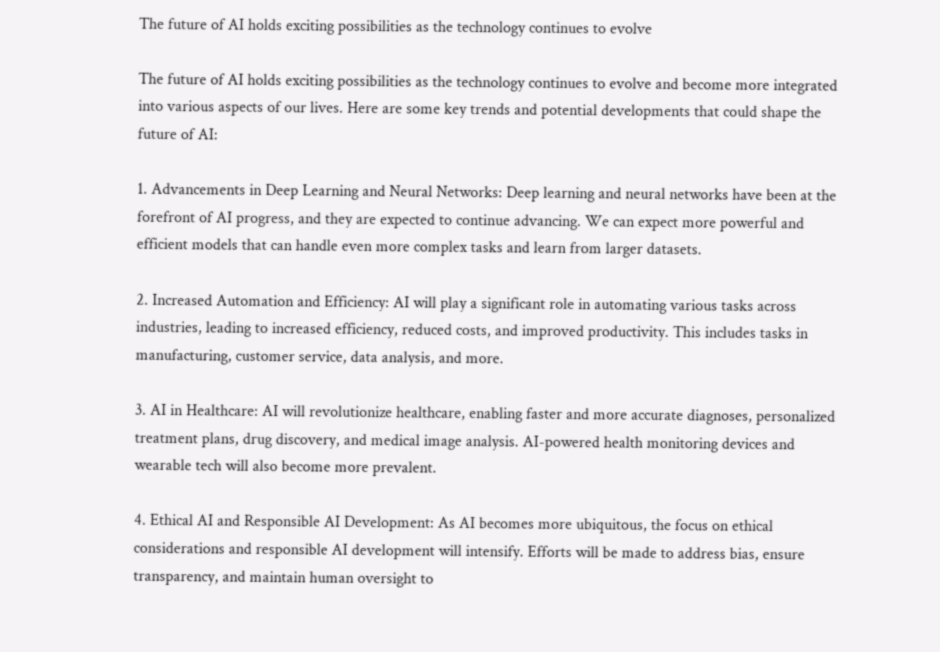The future of AI holds exciting possibilities as the technology continues to evolve

The future of AI holds exciting possibilities as the technology continues to evolve and become more integrated into various aspects of our lives. Here are some key trends and potential developments that could shape the future of AI:

1. Advancements in Deep Learning and Neural Networks: Deep learning and neural networks have been at the forefront of AI progress, and they are expected to continue advancing. We can expect more powerful and efficient models that can handle even more complex tasks and learn from larger datasets.

2. Increased Automation and Efficiency: AI will play a significant role in automating various tasks across industries, leading to increased efficiency, reduced costs, and improved productivity. This includes tasks in manufacturing, customer service, data analysis, and more.

3. AI in Healthcare: AI will revolutionize healthcare, enabling faster and more accurate diagnoses, personalized treatment plans, drug discovery, and medical image analysis. AI-powered health monitoring devices and wearable tech will also become more prevalent.

4. Ethical AI and Responsible AI Development: As AI becomes more ubiquitous, the focus on ethical considerations and responsible AI development will intensify. Efforts will be made to address bias, ensure transparency, and maintain human oversight to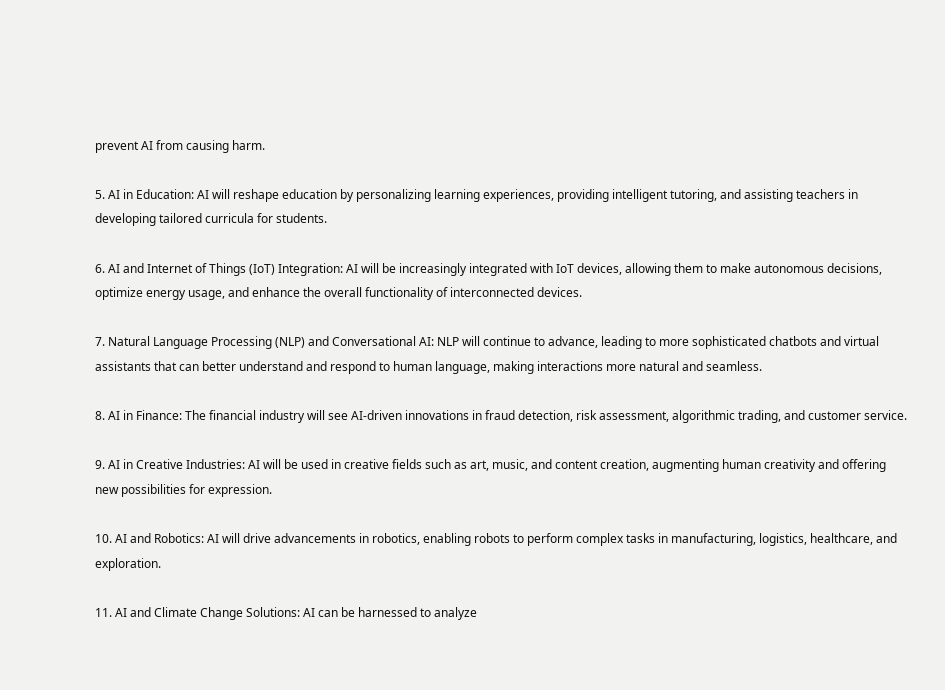prevent AI from causing harm.

5. AI in Education: AI will reshape education by personalizing learning experiences, providing intelligent tutoring, and assisting teachers in developing tailored curricula for students.

6. AI and Internet of Things (IoT) Integration: AI will be increasingly integrated with IoT devices, allowing them to make autonomous decisions, optimize energy usage, and enhance the overall functionality of interconnected devices.

7. Natural Language Processing (NLP) and Conversational AI: NLP will continue to advance, leading to more sophisticated chatbots and virtual assistants that can better understand and respond to human language, making interactions more natural and seamless.

8. AI in Finance: The financial industry will see AI-driven innovations in fraud detection, risk assessment, algorithmic trading, and customer service.

9. AI in Creative Industries: AI will be used in creative fields such as art, music, and content creation, augmenting human creativity and offering new possibilities for expression.

10. AI and Robotics: AI will drive advancements in robotics, enabling robots to perform complex tasks in manufacturing, logistics, healthcare, and exploration.

11. AI and Climate Change Solutions: AI can be harnessed to analyze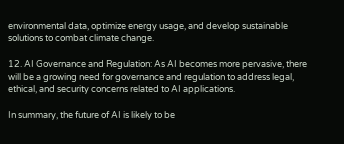environmental data, optimize energy usage, and develop sustainable solutions to combat climate change.

12. AI Governance and Regulation: As AI becomes more pervasive, there will be a growing need for governance and regulation to address legal, ethical, and security concerns related to AI applications.

In summary, the future of AI is likely to be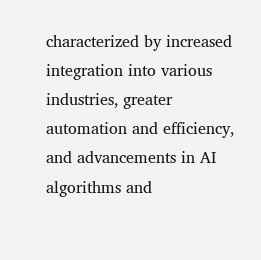characterized by increased integration into various industries, greater automation and efficiency, and advancements in AI algorithms and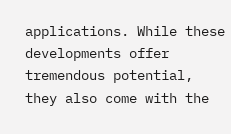applications. While these developments offer tremendous potential, they also come with the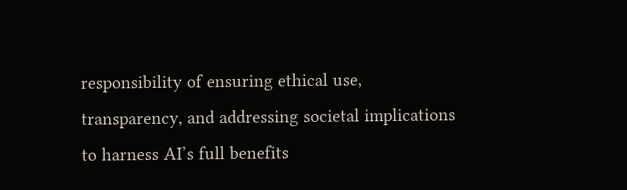responsibility of ensuring ethical use, transparency, and addressing societal implications to harness AI’s full benefits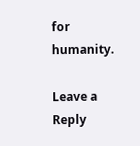for humanity.

Leave a Reply